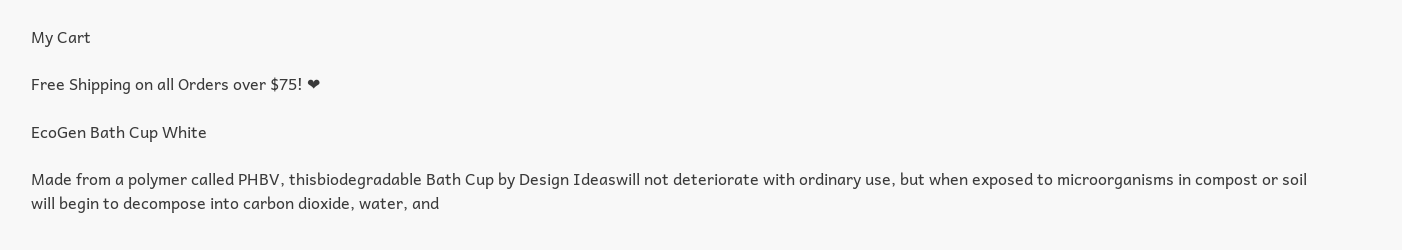My Cart

Free Shipping on all Orders over $75! ❤

EcoGen Bath Cup White

Made from a polymer called PHBV, thisbiodegradable Bath Cup by Design Ideaswill not deteriorate with ordinary use, but when exposed to microorganisms in compost or soil will begin to decompose into carbon dioxide, water, and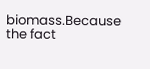biomass.Because the fact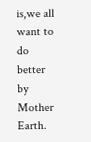is,we all want to do better by Mother Earth.